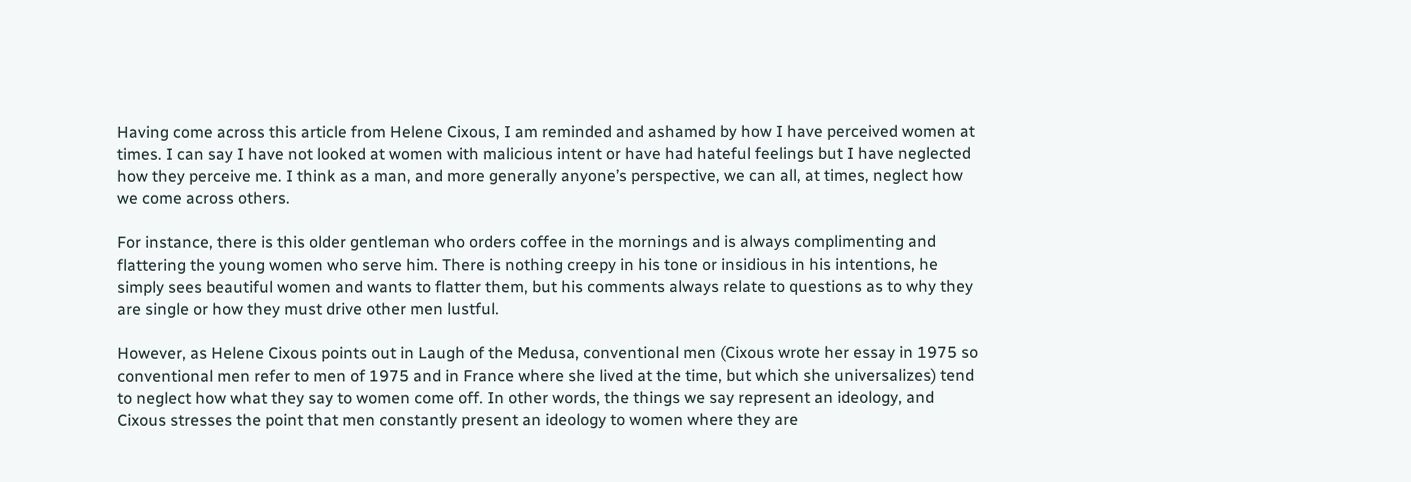Having come across this article from Helene Cixous, I am reminded and ashamed by how I have perceived women at times. I can say I have not looked at women with malicious intent or have had hateful feelings but I have neglected how they perceive me. I think as a man, and more generally anyone’s perspective, we can all, at times, neglect how we come across others.

For instance, there is this older gentleman who orders coffee in the mornings and is always complimenting and flattering the young women who serve him. There is nothing creepy in his tone or insidious in his intentions, he simply sees beautiful women and wants to flatter them, but his comments always relate to questions as to why they are single or how they must drive other men lustful.

However, as Helene Cixous points out in Laugh of the Medusa, conventional men (Cixous wrote her essay in 1975 so conventional men refer to men of 1975 and in France where she lived at the time, but which she universalizes) tend to neglect how what they say to women come off. In other words, the things we say represent an ideology, and Cixous stresses the point that men constantly present an ideology to women where they are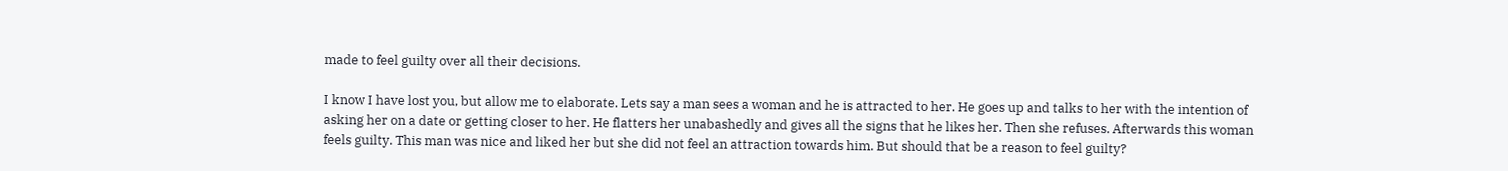made to feel guilty over all their decisions.

I know I have lost you, but allow me to elaborate. Lets say a man sees a woman and he is attracted to her. He goes up and talks to her with the intention of asking her on a date or getting closer to her. He flatters her unabashedly and gives all the signs that he likes her. Then she refuses. Afterwards this woman feels guilty. This man was nice and liked her but she did not feel an attraction towards him. But should that be a reason to feel guilty?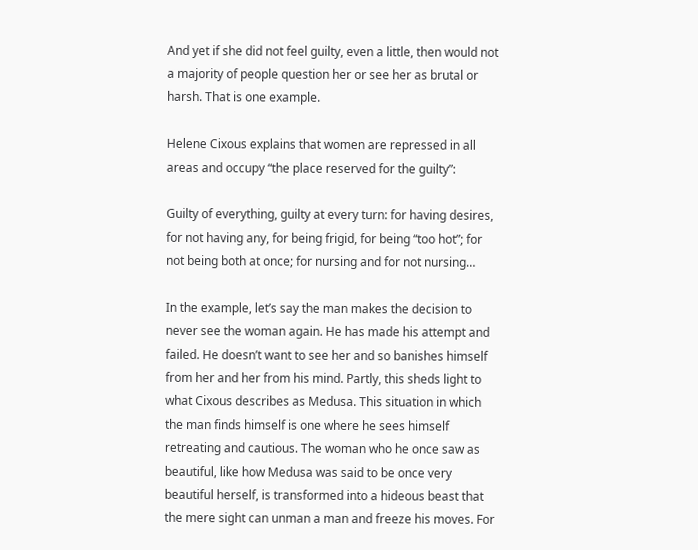And yet if she did not feel guilty, even a little, then would not a majority of people question her or see her as brutal or harsh. That is one example.

Helene Cixous explains that women are repressed in all areas and occupy “the place reserved for the guilty”:

Guilty of everything, guilty at every turn: for having desires, for not having any, for being frigid, for being “too hot”; for not being both at once; for nursing and for not nursing…

In the example, let’s say the man makes the decision to never see the woman again. He has made his attempt and failed. He doesn’t want to see her and so banishes himself from her and her from his mind. Partly, this sheds light to what Cixous describes as Medusa. This situation in which the man finds himself is one where he sees himself retreating and cautious. The woman who he once saw as beautiful, like how Medusa was said to be once very beautiful herself, is transformed into a hideous beast that the mere sight can unman a man and freeze his moves. For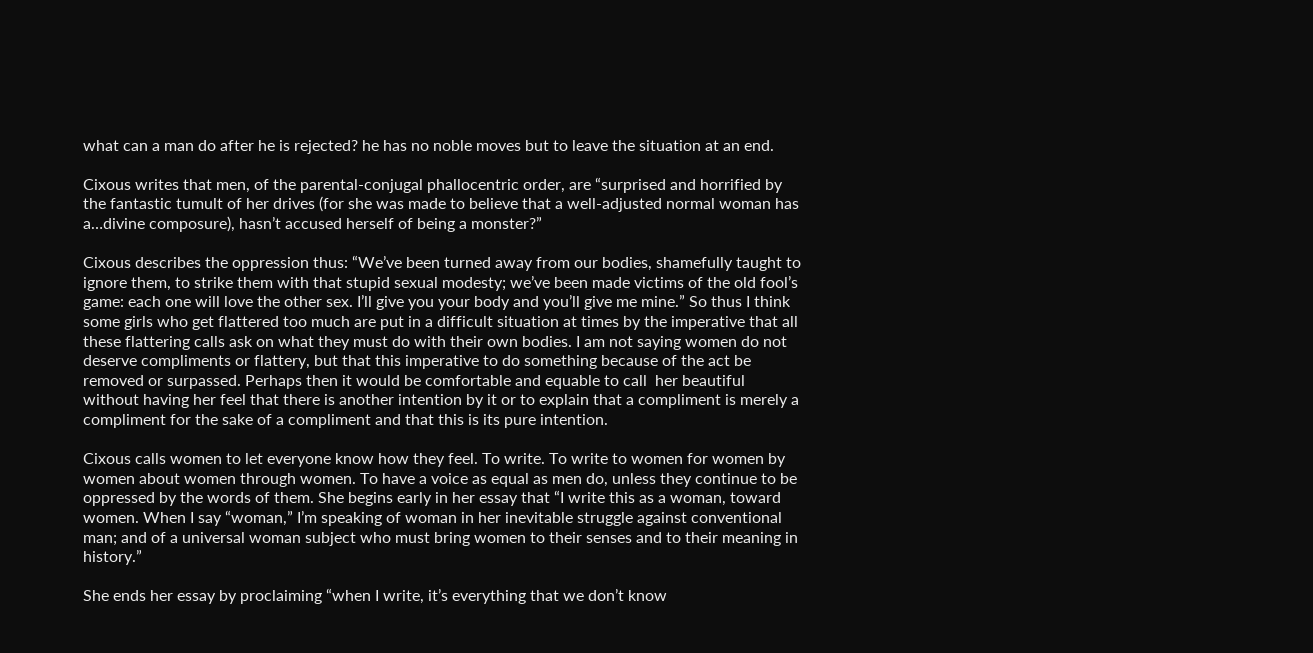what can a man do after he is rejected? he has no noble moves but to leave the situation at an end.

Cixous writes that men, of the parental-conjugal phallocentric order, are “surprised and horrified by the fantastic tumult of her drives (for she was made to believe that a well-adjusted normal woman has a…divine composure), hasn’t accused herself of being a monster?”

Cixous describes the oppression thus: “We’ve been turned away from our bodies, shamefully taught to ignore them, to strike them with that stupid sexual modesty; we’ve been made victims of the old fool’s game: each one will love the other sex. I’ll give you your body and you’ll give me mine.” So thus I think some girls who get flattered too much are put in a difficult situation at times by the imperative that all these flattering calls ask on what they must do with their own bodies. I am not saying women do not deserve compliments or flattery, but that this imperative to do something because of the act be removed or surpassed. Perhaps then it would be comfortable and equable to call  her beautiful without having her feel that there is another intention by it or to explain that a compliment is merely a compliment for the sake of a compliment and that this is its pure intention.

Cixous calls women to let everyone know how they feel. To write. To write to women for women by women about women through women. To have a voice as equal as men do, unless they continue to be oppressed by the words of them. She begins early in her essay that “I write this as a woman, toward women. When I say “woman,” I’m speaking of woman in her inevitable struggle against conventional man; and of a universal woman subject who must bring women to their senses and to their meaning in history.”

She ends her essay by proclaiming “when I write, it’s everything that we don’t know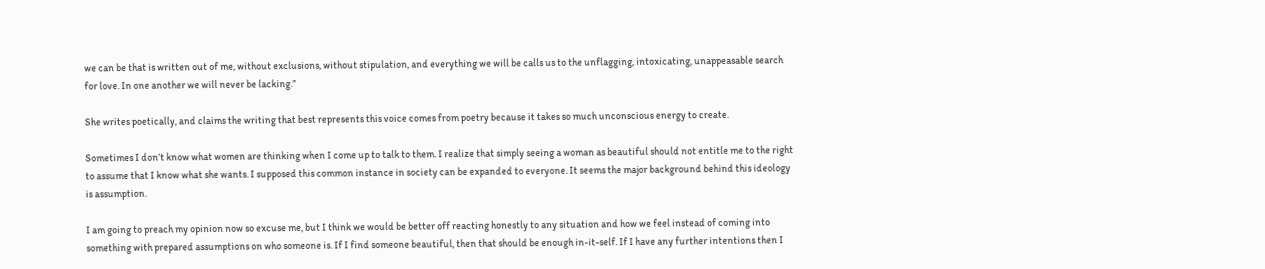we can be that is written out of me, without exclusions, without stipulation, and everything we will be calls us to the unflagging, intoxicating, unappeasable search for love. In one another we will never be lacking.”

She writes poetically, and claims the writing that best represents this voice comes from poetry because it takes so much unconscious energy to create.

Sometimes I don’t know what women are thinking when I come up to talk to them. I realize that simply seeing a woman as beautiful should not entitle me to the right to assume that I know what she wants. I supposed this common instance in society can be expanded to everyone. It seems the major background behind this ideology is assumption.

I am going to preach my opinion now so excuse me, but I think we would be better off reacting honestly to any situation and how we feel instead of coming into something with prepared assumptions on who someone is. If I find someone beautiful, then that should be enough in-it-self. If I have any further intentions then I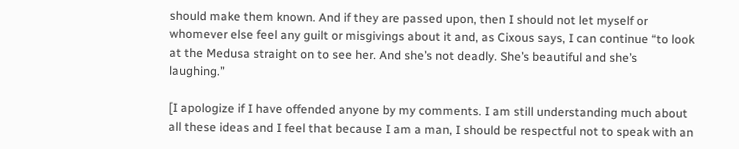should make them known. And if they are passed upon, then I should not let myself or whomever else feel any guilt or misgivings about it and, as Cixous says, I can continue “to look at the Medusa straight on to see her. And she’s not deadly. She’s beautiful and she’s laughing.”

[I apologize if I have offended anyone by my comments. I am still understanding much about all these ideas and I feel that because I am a man, I should be respectful not to speak with an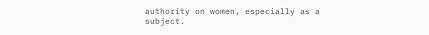authority on women, especially as a subject.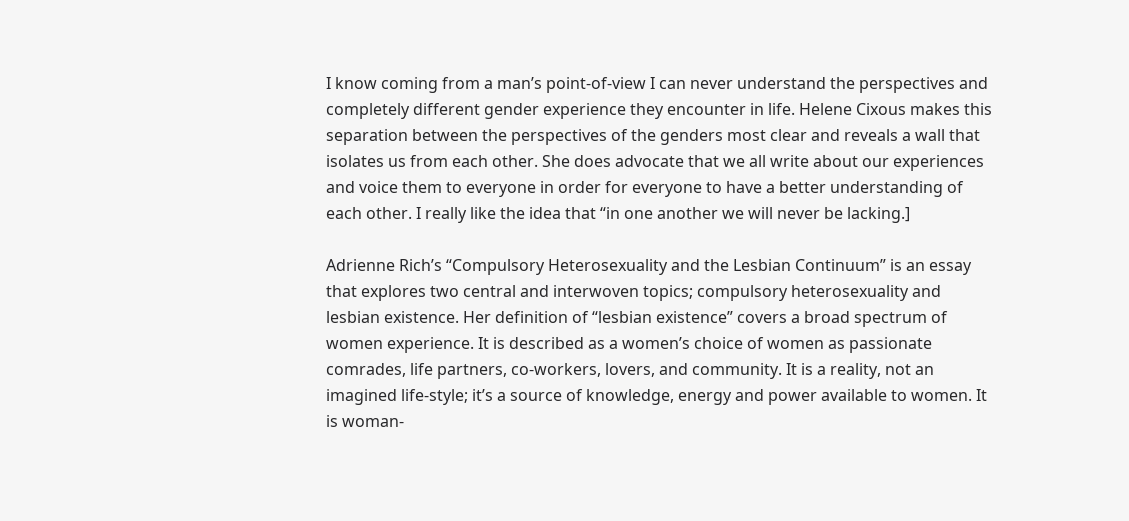I know coming from a man’s point-of-view I can never understand the perspectives and completely different gender experience they encounter in life. Helene Cixous makes this separation between the perspectives of the genders most clear and reveals a wall that isolates us from each other. She does advocate that we all write about our experiences and voice them to everyone in order for everyone to have a better understanding of each other. I really like the idea that “in one another we will never be lacking.]

Adrienne Rich’s “Compulsory Heterosexuality and the Lesbian Continuum” is an essay that explores two central and interwoven topics; compulsory heterosexuality and lesbian existence. Her definition of “lesbian existence” covers a broad spectrum of women experience. It is described as a women’s choice of women as passionate comrades, life partners, co-workers, lovers, and community. It is a reality, not an imagined life-style; it’s a source of knowledge, energy and power available to women. It is woman-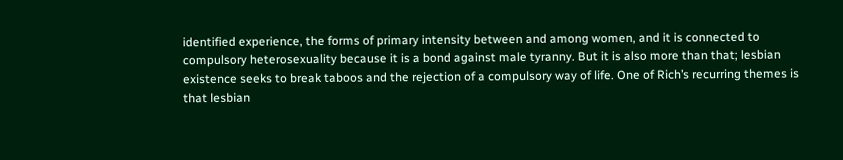identified experience, the forms of primary intensity between and among women, and it is connected to compulsory heterosexuality because it is a bond against male tyranny. But it is also more than that; lesbian existence seeks to break taboos and the rejection of a compulsory way of life. One of Rich’s recurring themes is that lesbian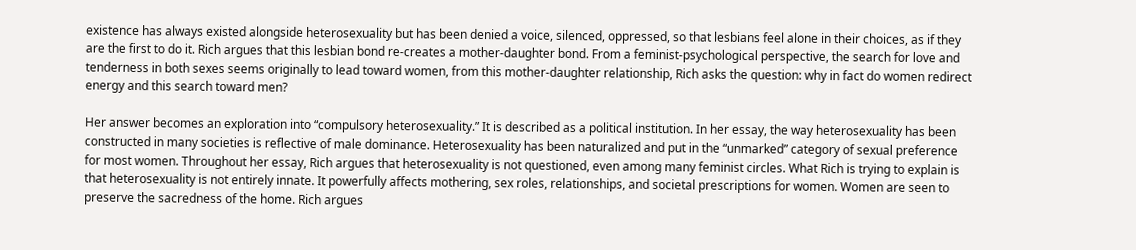existence has always existed alongside heterosexuality but has been denied a voice, silenced, oppressed, so that lesbians feel alone in their choices, as if they are the first to do it. Rich argues that this lesbian bond re-creates a mother-daughter bond. From a feminist-psychological perspective, the search for love and tenderness in both sexes seems originally to lead toward women, from this mother-daughter relationship, Rich asks the question: why in fact do women redirect energy and this search toward men?

Her answer becomes an exploration into “compulsory heterosexuality.” It is described as a political institution. In her essay, the way heterosexuality has been constructed in many societies is reflective of male dominance. Heterosexuality has been naturalized and put in the “unmarked” category of sexual preference for most women. Throughout her essay, Rich argues that heterosexuality is not questioned, even among many feminist circles. What Rich is trying to explain is that heterosexuality is not entirely innate. It powerfully affects mothering, sex roles, relationships, and societal prescriptions for women. Women are seen to preserve the sacredness of the home. Rich argues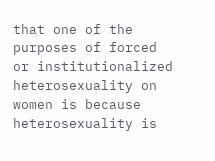that one of the purposes of forced or institutionalized heterosexuality on women is because heterosexuality is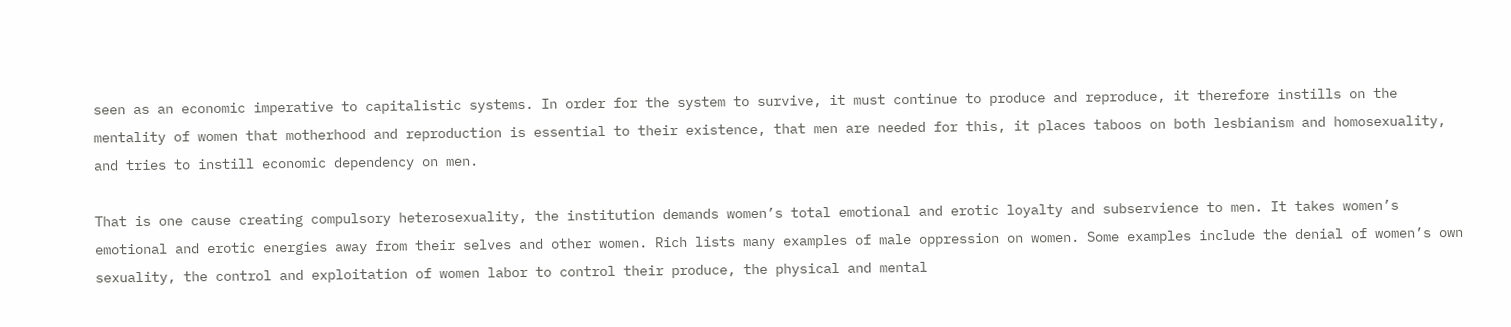seen as an economic imperative to capitalistic systems. In order for the system to survive, it must continue to produce and reproduce, it therefore instills on the mentality of women that motherhood and reproduction is essential to their existence, that men are needed for this, it places taboos on both lesbianism and homosexuality, and tries to instill economic dependency on men.

That is one cause creating compulsory heterosexuality, the institution demands women’s total emotional and erotic loyalty and subservience to men. It takes women’s emotional and erotic energies away from their selves and other women. Rich lists many examples of male oppression on women. Some examples include the denial of women’s own sexuality, the control and exploitation of women labor to control their produce, the physical and mental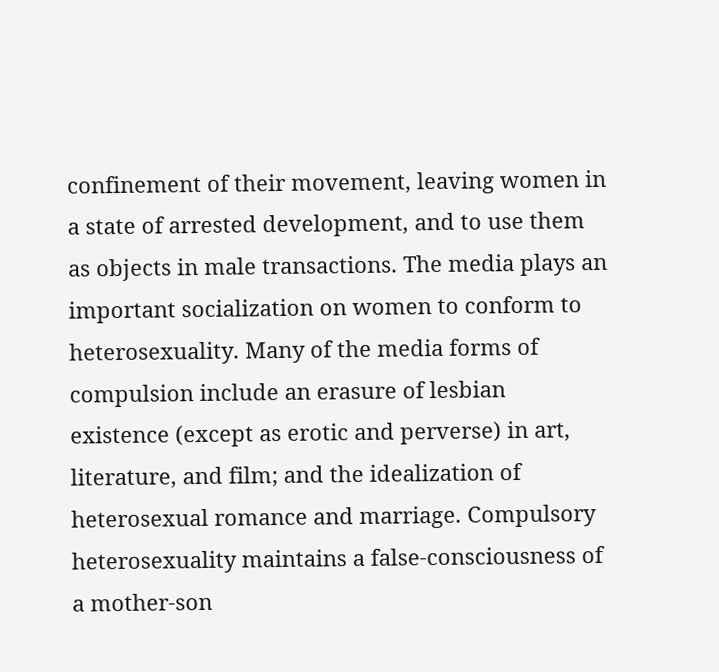confinement of their movement, leaving women in a state of arrested development, and to use them as objects in male transactions. The media plays an important socialization on women to conform to heterosexuality. Many of the media forms of compulsion include an erasure of lesbian existence (except as erotic and perverse) in art, literature, and film; and the idealization of heterosexual romance and marriage. Compulsory heterosexuality maintains a false-consciousness of a mother-son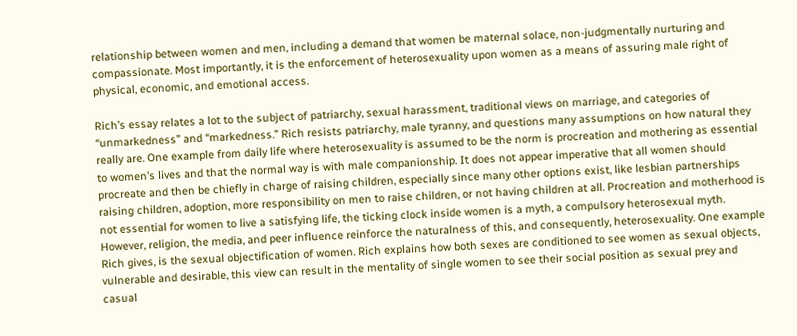relationship between women and men, including a demand that women be maternal solace, non-judgmentally nurturing and compassionate. Most importantly, it is the enforcement of heterosexuality upon women as a means of assuring male right of physical, economic, and emotional access.

Rich’s essay relates a lot to the subject of patriarchy, sexual harassment, traditional views on marriage, and categories of “unmarkedness” and “markedness.” Rich resists patriarchy, male tyranny, and questions many assumptions on how natural they really are. One example from daily life where heterosexuality is assumed to be the norm is procreation and mothering as essential to women’s lives and that the normal way is with male companionship. It does not appear imperative that all women should procreate and then be chiefly in charge of raising children, especially since many other options exist, like lesbian partnerships raising children, adoption, more responsibility on men to raise children, or not having children at all. Procreation and motherhood is not essential for women to live a satisfying life, the ticking clock inside women is a myth, a compulsory heterosexual myth. However, religion, the media, and peer influence reinforce the naturalness of this, and consequently, heterosexuality. One example Rich gives, is the sexual objectification of women. Rich explains how both sexes are conditioned to see women as sexual objects, vulnerable and desirable, this view can result in the mentality of single women to see their social position as sexual prey and casual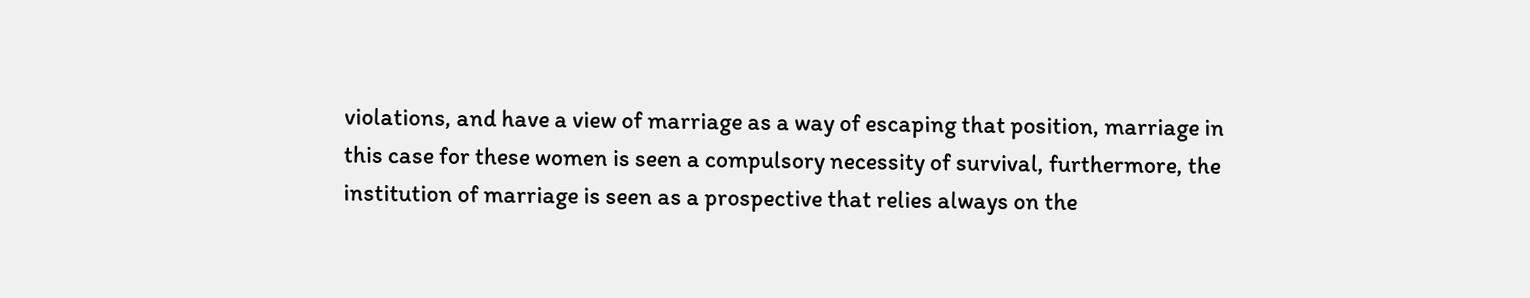violations, and have a view of marriage as a way of escaping that position, marriage in this case for these women is seen a compulsory necessity of survival, furthermore, the institution of marriage is seen as a prospective that relies always on the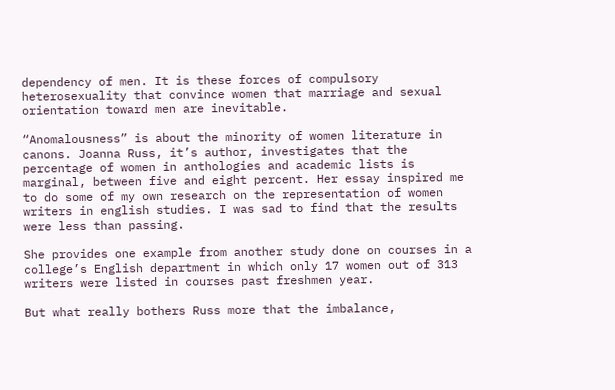dependency of men. It is these forces of compulsory heterosexuality that convince women that marriage and sexual orientation toward men are inevitable.

“Anomalousness” is about the minority of women literature in canons. Joanna Russ, it’s author, investigates that the percentage of women in anthologies and academic lists is marginal, between five and eight percent. Her essay inspired me to do some of my own research on the representation of women writers in english studies. I was sad to find that the results were less than passing.

She provides one example from another study done on courses in a college’s English department in which only 17 women out of 313 writers were listed in courses past freshmen year.

But what really bothers Russ more that the imbalance,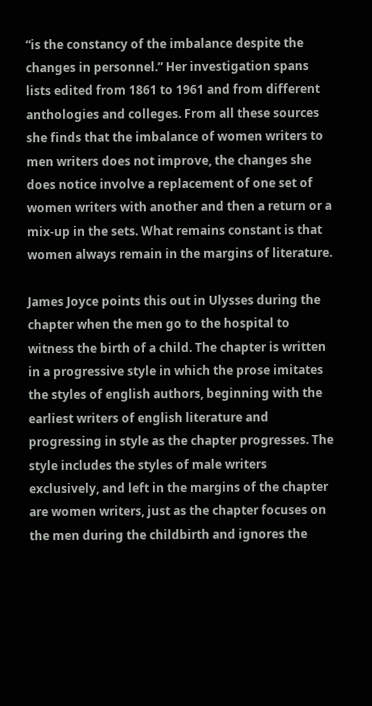“is the constancy of the imbalance despite the changes in personnel.” Her investigation spans lists edited from 1861 to 1961 and from different anthologies and colleges. From all these sources she finds that the imbalance of women writers to men writers does not improve, the changes she does notice involve a replacement of one set of women writers with another and then a return or a mix-up in the sets. What remains constant is that women always remain in the margins of literature.

James Joyce points this out in Ulysses during the chapter when the men go to the hospital to witness the birth of a child. The chapter is written in a progressive style in which the prose imitates the styles of english authors, beginning with the earliest writers of english literature and progressing in style as the chapter progresses. The style includes the styles of male writers exclusively, and left in the margins of the chapter are women writers, just as the chapter focuses on the men during the childbirth and ignores the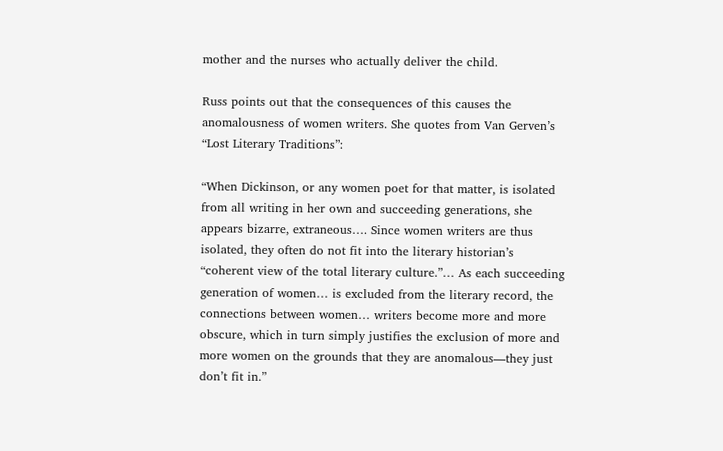mother and the nurses who actually deliver the child.

Russ points out that the consequences of this causes the anomalousness of women writers. She quotes from Van Gerven’s “Lost Literary Traditions”:

“When Dickinson, or any women poet for that matter, is isolated from all writing in her own and succeeding generations, she appears bizarre, extraneous…. Since women writers are thus isolated, they often do not fit into the literary historian’s “coherent view of the total literary culture.”… As each succeeding generation of women… is excluded from the literary record, the connections between women… writers become more and more obscure, which in turn simply justifies the exclusion of more and more women on the grounds that they are anomalous—they just don’t fit in.”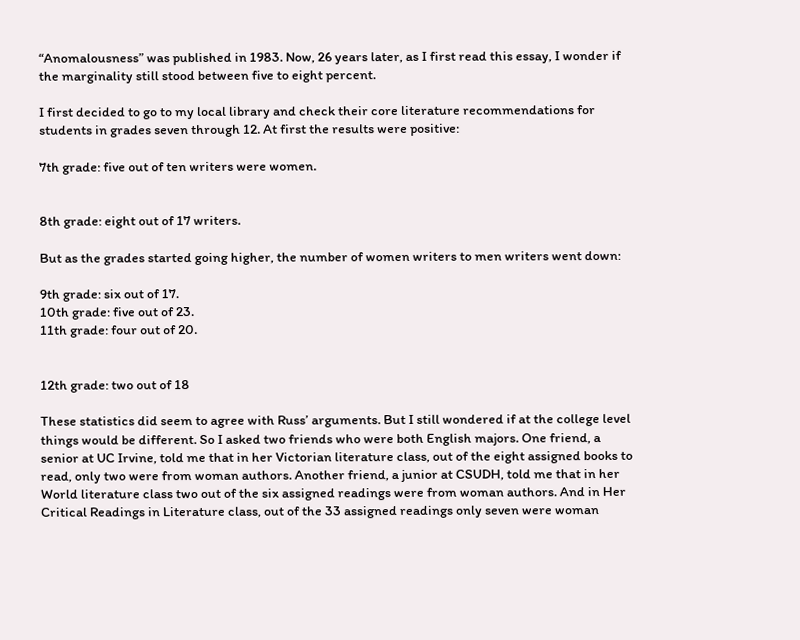“Anomalousness” was published in 1983. Now, 26 years later, as I first read this essay, I wonder if the marginality still stood between five to eight percent.

I first decided to go to my local library and check their core literature recommendations for students in grades seven through 12. At first the results were positive:

7th grade: five out of ten writers were women.


8th grade: eight out of 17 writers.

But as the grades started going higher, the number of women writers to men writers went down:

9th grade: six out of 17.
10th grade: five out of 23.
11th grade: four out of 20.


12th grade: two out of 18

These statistics did seem to agree with Russ’ arguments. But I still wondered if at the college level things would be different. So I asked two friends who were both English majors. One friend, a senior at UC Irvine, told me that in her Victorian literature class, out of the eight assigned books to read, only two were from woman authors. Another friend, a junior at CSUDH, told me that in her World literature class two out of the six assigned readings were from woman authors. And in Her Critical Readings in Literature class, out of the 33 assigned readings only seven were woman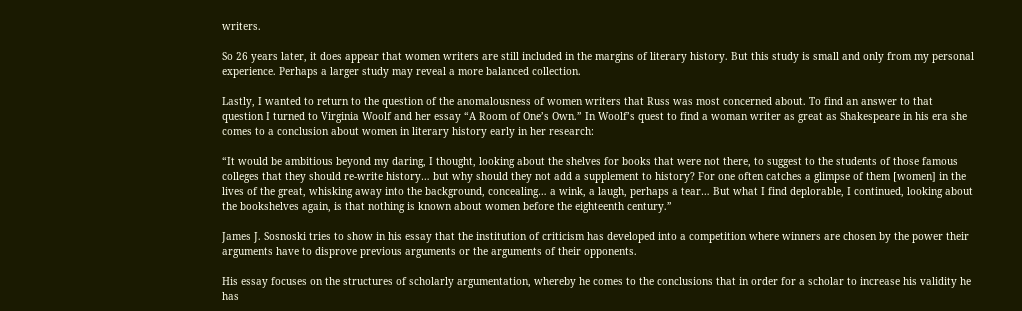writers.

So 26 years later, it does appear that women writers are still included in the margins of literary history. But this study is small and only from my personal experience. Perhaps a larger study may reveal a more balanced collection.

Lastly, I wanted to return to the question of the anomalousness of women writers that Russ was most concerned about. To find an answer to that question I turned to Virginia Woolf and her essay “A Room of One’s Own.” In Woolf’s quest to find a woman writer as great as Shakespeare in his era she comes to a conclusion about women in literary history early in her research:

“It would be ambitious beyond my daring, I thought, looking about the shelves for books that were not there, to suggest to the students of those famous colleges that they should re-write history… but why should they not add a supplement to history? For one often catches a glimpse of them [women] in the lives of the great, whisking away into the background, concealing… a wink, a laugh, perhaps a tear… But what I find deplorable, I continued, looking about the bookshelves again, is that nothing is known about women before the eighteenth century.”

James J. Sosnoski tries to show in his essay that the institution of criticism has developed into a competition where winners are chosen by the power their arguments have to disprove previous arguments or the arguments of their opponents.

His essay focuses on the structures of scholarly argumentation, whereby he comes to the conclusions that in order for a scholar to increase his validity he has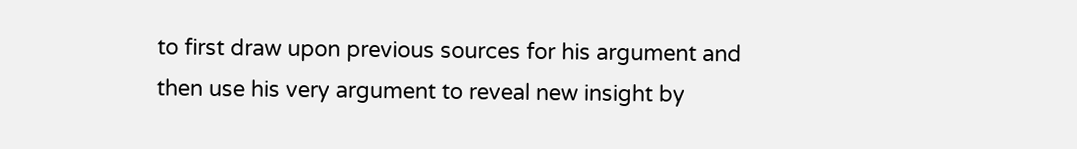to first draw upon previous sources for his argument and then use his very argument to reveal new insight by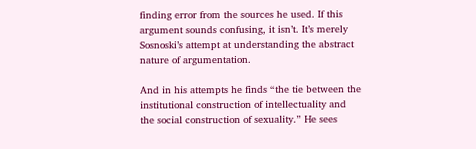finding error from the sources he used. If this argument sounds confusing, it isn’t. It’s merely Sosnoski’s attempt at understanding the abstract nature of argumentation.

And in his attempts he finds “the tie between the institutional construction of intellectuality and the social construction of sexuality.” He sees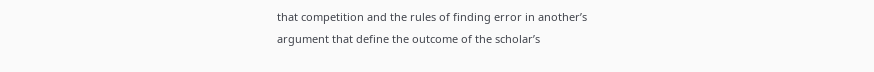that competition and the rules of finding error in another’s argument that define the outcome of the scholar’s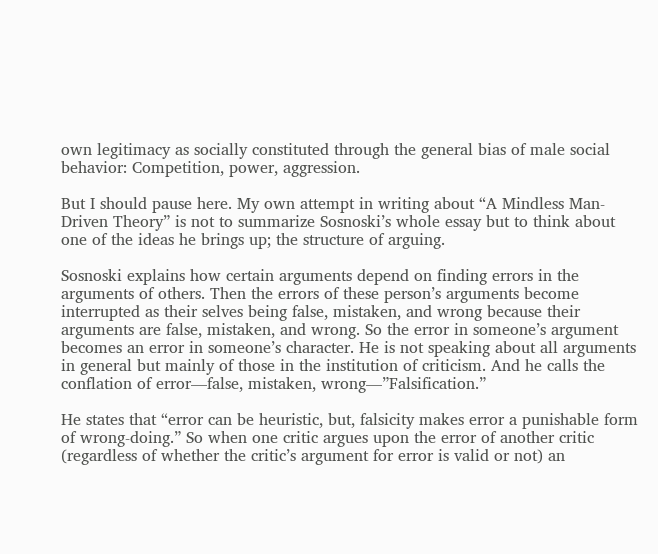own legitimacy as socially constituted through the general bias of male social behavior: Competition, power, aggression.

But I should pause here. My own attempt in writing about “A Mindless Man-Driven Theory” is not to summarize Sosnoski’s whole essay but to think about one of the ideas he brings up; the structure of arguing.

Sosnoski explains how certain arguments depend on finding errors in the arguments of others. Then the errors of these person’s arguments become interrupted as their selves being false, mistaken, and wrong because their arguments are false, mistaken, and wrong. So the error in someone’s argument becomes an error in someone’s character. He is not speaking about all arguments in general but mainly of those in the institution of criticism. And he calls the conflation of error—false, mistaken, wrong—”Falsification.”

He states that “error can be heuristic, but, falsicity makes error a punishable form of wrong-doing.” So when one critic argues upon the error of another critic (regardless of whether the critic’s argument for error is valid or not) an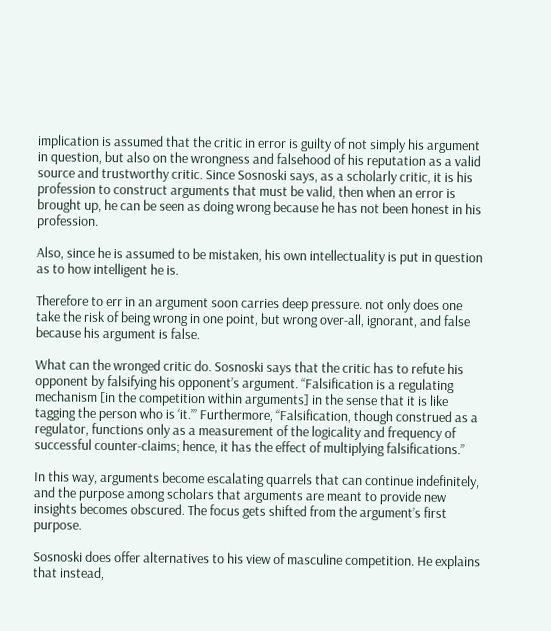implication is assumed that the critic in error is guilty of not simply his argument in question, but also on the wrongness and falsehood of his reputation as a valid source and trustworthy critic. Since Sosnoski says, as a scholarly critic, it is his profession to construct arguments that must be valid, then when an error is brought up, he can be seen as doing wrong because he has not been honest in his profession.

Also, since he is assumed to be mistaken, his own intellectuality is put in question as to how intelligent he is.

Therefore to err in an argument soon carries deep pressure. not only does one take the risk of being wrong in one point, but wrong over-all, ignorant, and false because his argument is false.

What can the wronged critic do. Sosnoski says that the critic has to refute his opponent by falsifying his opponent’s argument. “Falsification is a regulating mechanism [in the competition within arguments] in the sense that it is like tagging the person who is ‘it.’” Furthermore, “Falsification, though construed as a regulator, functions only as a measurement of the logicality and frequency of successful counter-claims; hence, it has the effect of multiplying falsifications.”

In this way, arguments become escalating quarrels that can continue indefinitely, and the purpose among scholars that arguments are meant to provide new insights becomes obscured. The focus gets shifted from the argument’s first purpose.

Sosnoski does offer alternatives to his view of masculine competition. He explains that instead,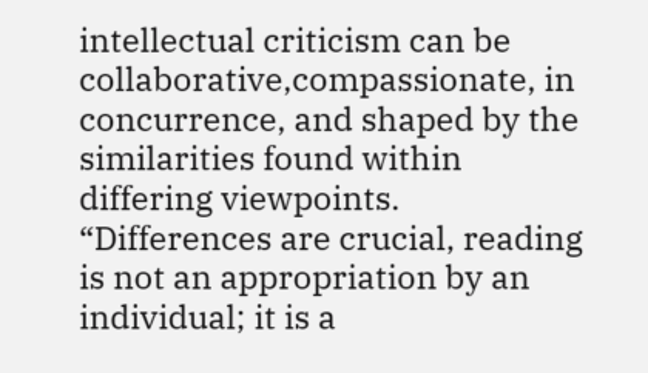intellectual criticism can be collaborative,compassionate, in concurrence, and shaped by the similarities found within differing viewpoints. “Differences are crucial, reading is not an appropriation by an individual; it is a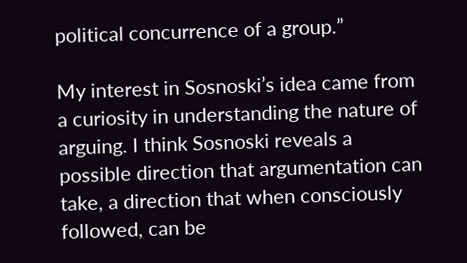political concurrence of a group.”

My interest in Sosnoski’s idea came from a curiosity in understanding the nature of arguing. I think Sosnoski reveals a possible direction that argumentation can take, a direction that when consciously followed, can be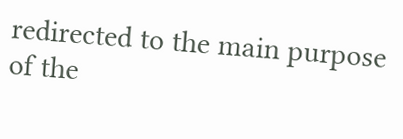redirected to the main purpose of the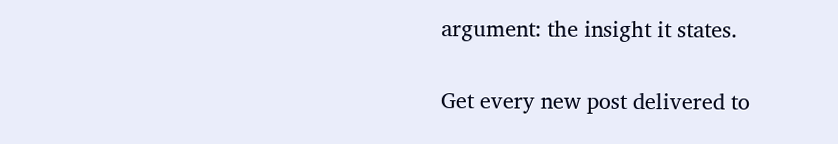argument: the insight it states.


Get every new post delivered to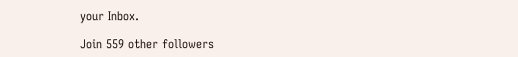your Inbox.

Join 559 other followers